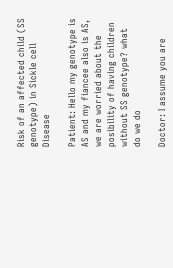Risk of an affected child (SS genotype) in Sickle cell Disease

Patient: Hello my genotype is AS and my fiancee also is AS, we are worried about the posibility of having children without SS genotype? what do we do

Doctor: I assume you are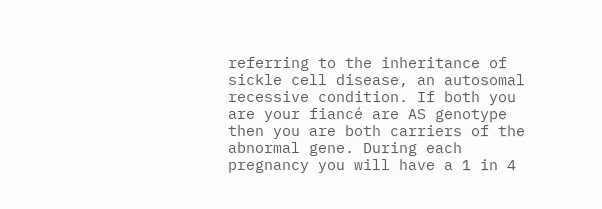referring to the inheritance of sickle cell disease, an autosomal recessive condition. If both you are your fiancé are AS genotype then you are both carriers of the abnormal gene. During each pregnancy you will have a 1 in 4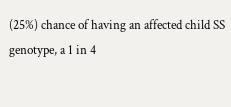(25%) chance of having an affected child SS genotype, a 1 in 4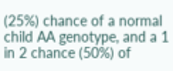(25%) chance of a normal child AA genotype, and a 1 in 2 chance (50%) of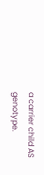a carrier child AS genotype.